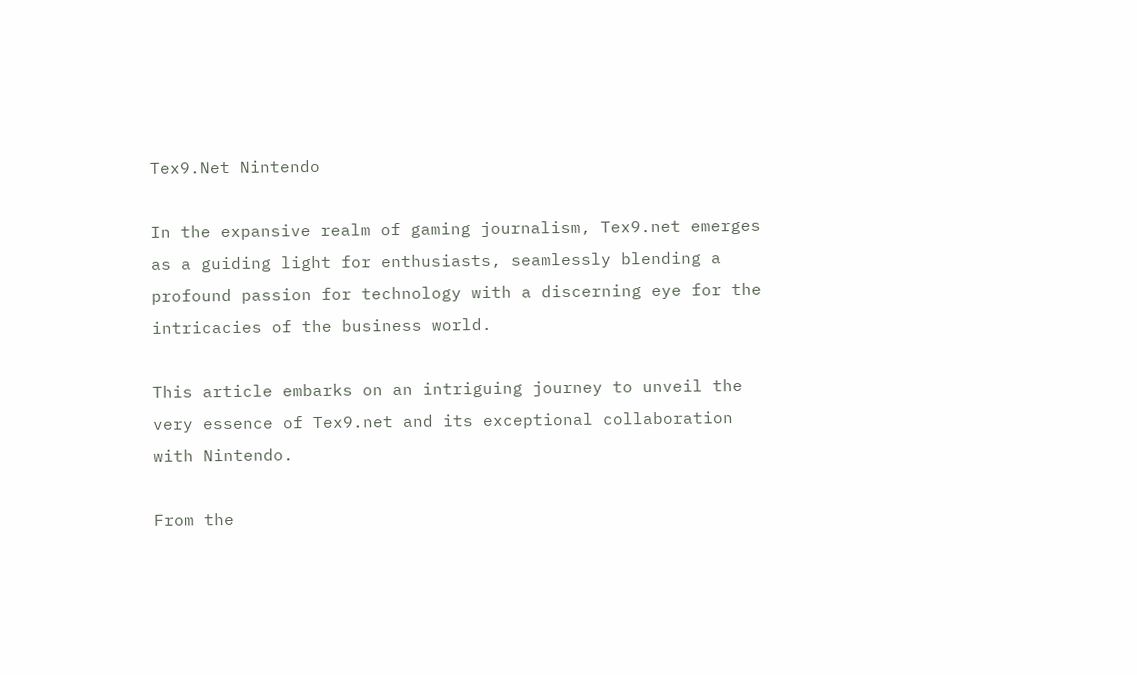Tex9.Net Nintendo

In the expansive realm of gaming journalism, Tex9.net emerges as a guiding light for enthusiasts, seamlessly blending a profound passion for technology with a discerning eye for the intricacies of the business world.

This article embarks on an intriguing journey to unveil the very essence of Tex9.net and its exceptional collaboration with Nintendo.

From the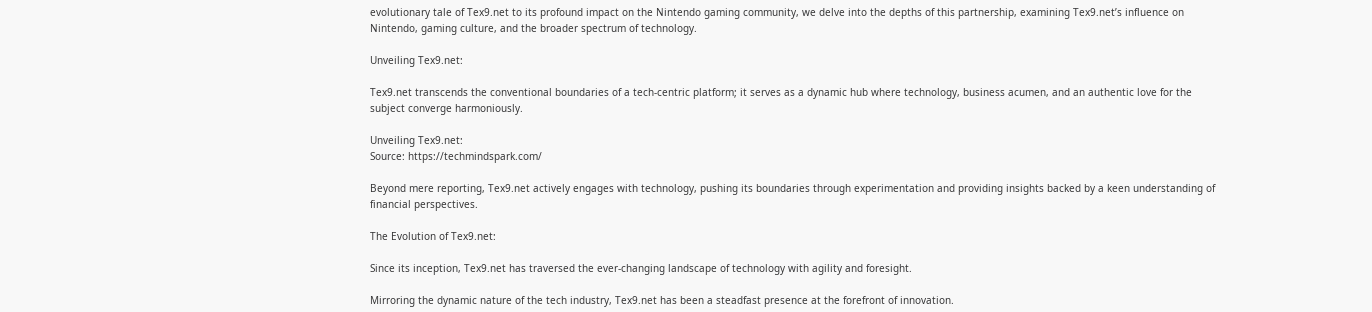evolutionary tale of Tex9.net to its profound impact on the Nintendo gaming community, we delve into the depths of this partnership, examining Tex9.net’s influence on Nintendo, gaming culture, and the broader spectrum of technology.

Unveiling Tex9.net:

Tex9.net transcends the conventional boundaries of a tech-centric platform; it serves as a dynamic hub where technology, business acumen, and an authentic love for the subject converge harmoniously.

Unveiling Tex9.net:
Source: https://techmindspark.com/

Beyond mere reporting, Tex9.net actively engages with technology, pushing its boundaries through experimentation and providing insights backed by a keen understanding of financial perspectives.

The Evolution of Tex9.net:

Since its inception, Tex9.net has traversed the ever-changing landscape of technology with agility and foresight.

Mirroring the dynamic nature of the tech industry, Tex9.net has been a steadfast presence at the forefront of innovation.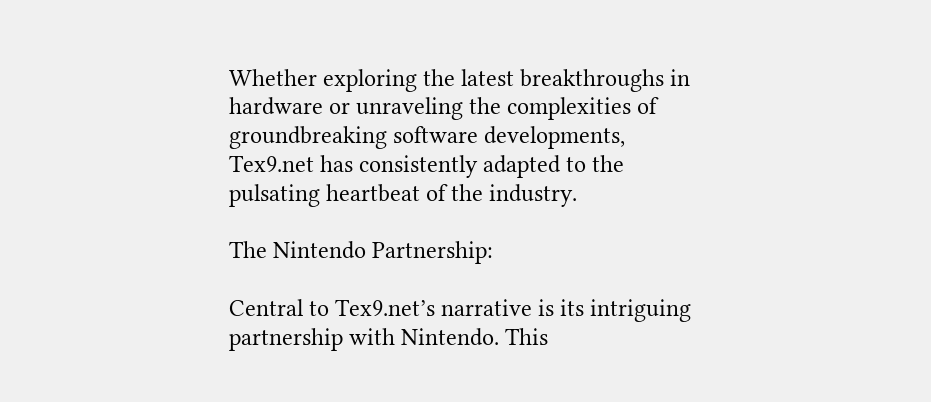Whether exploring the latest breakthroughs in hardware or unraveling the complexities of groundbreaking software developments, Tex9.net has consistently adapted to the pulsating heartbeat of the industry.

The Nintendo Partnership:

Central to Tex9.net’s narrative is its intriguing partnership with Nintendo. This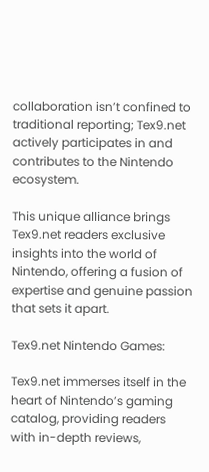collaboration isn’t confined to traditional reporting; Tex9.net actively participates in and contributes to the Nintendo ecosystem.

This unique alliance brings Tex9.net readers exclusive insights into the world of Nintendo, offering a fusion of expertise and genuine passion that sets it apart.

Tex9.net Nintendo Games:

Tex9.net immerses itself in the heart of Nintendo’s gaming catalog, providing readers with in-depth reviews,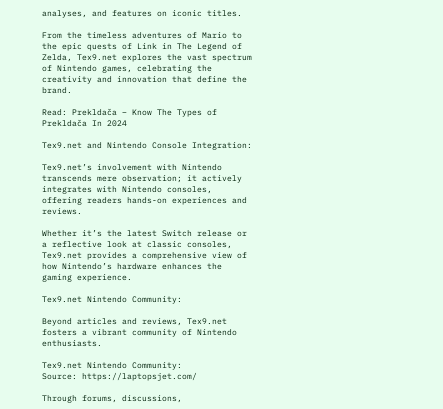analyses, and features on iconic titles.

From the timeless adventures of Mario to the epic quests of Link in The Legend of Zelda, Tex9.net explores the vast spectrum of Nintendo games, celebrating the creativity and innovation that define the brand.

Read: Prekldača – Know The Types of Prekldača In 2024

Tex9.net and Nintendo Console Integration:

Tex9.net’s involvement with Nintendo transcends mere observation; it actively integrates with Nintendo consoles, offering readers hands-on experiences and reviews.

Whether it’s the latest Switch release or a reflective look at classic consoles, Tex9.net provides a comprehensive view of how Nintendo’s hardware enhances the gaming experience.

Tex9.net Nintendo Community:

Beyond articles and reviews, Tex9.net fosters a vibrant community of Nintendo enthusiasts.

Tex9.net Nintendo Community:
Source: https://laptopsjet.com/

Through forums, discussions,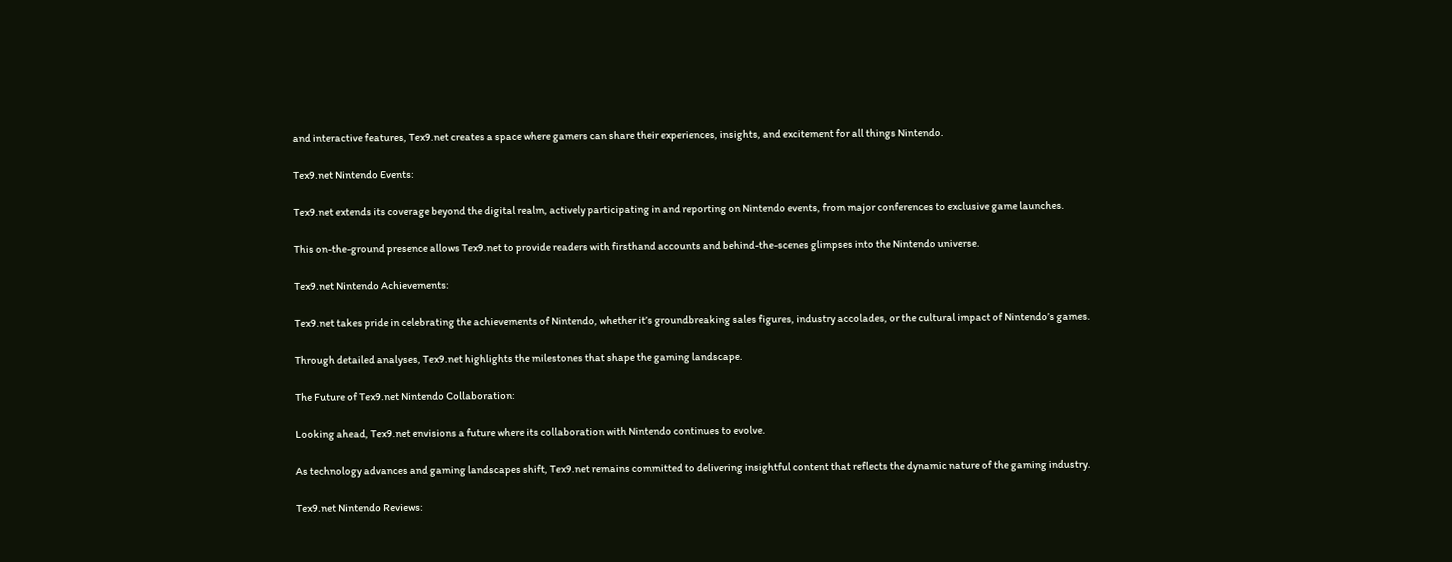and interactive features, Tex9.net creates a space where gamers can share their experiences, insights, and excitement for all things Nintendo.

Tex9.net Nintendo Events:

Tex9.net extends its coverage beyond the digital realm, actively participating in and reporting on Nintendo events, from major conferences to exclusive game launches.

This on-the-ground presence allows Tex9.net to provide readers with firsthand accounts and behind-the-scenes glimpses into the Nintendo universe.

Tex9.net Nintendo Achievements:

Tex9.net takes pride in celebrating the achievements of Nintendo, whether it’s groundbreaking sales figures, industry accolades, or the cultural impact of Nintendo’s games.

Through detailed analyses, Tex9.net highlights the milestones that shape the gaming landscape.

The Future of Tex9.net Nintendo Collaboration:

Looking ahead, Tex9.net envisions a future where its collaboration with Nintendo continues to evolve.

As technology advances and gaming landscapes shift, Tex9.net remains committed to delivering insightful content that reflects the dynamic nature of the gaming industry.

Tex9.net Nintendo Reviews: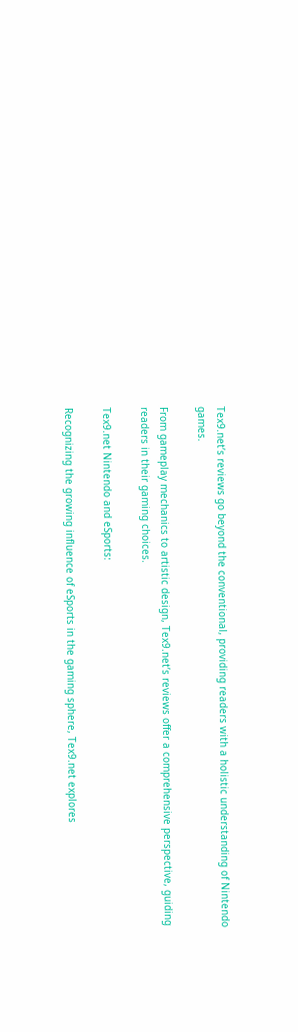Tex9.net’s reviews go beyond the conventional, providing readers with a holistic understanding of Nintendo games.

From gameplay mechanics to artistic design, Tex9.net’s reviews offer a comprehensive perspective, guiding readers in their gaming choices.

Tex9.net Nintendo and eSports:

Recognizing the growing influence of eSports in the gaming sphere, Tex9.net explores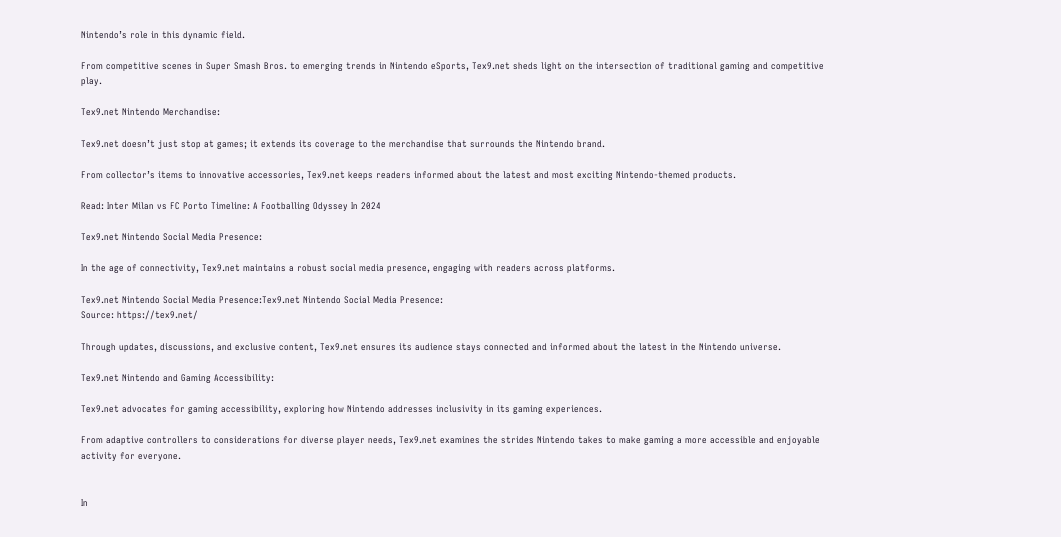Nintendo’s role in this dynamic field.

From competitive scenes in Super Smash Bros. to emerging trends in Nintendo eSports, Tex9.net sheds light on the intersection of traditional gaming and competitive play.

Tex9.net Nintendo Merchandise:

Tex9.net doesn’t just stop at games; it extends its coverage to the merchandise that surrounds the Nintendo brand.

From collector’s items to innovative accessories, Tex9.net keeps readers informed about the latest and most exciting Nintendo-themed products.

Read: Inter Milan vs FC Porto Timeline: A Footballing Odyssey In 2024

Tex9.net Nintendo Social Media Presence:

In the age of connectivity, Tex9.net maintains a robust social media presence, engaging with readers across platforms.

Tex9.net Nintendo Social Media Presence:Tex9.net Nintendo Social Media Presence:
Source: https://tex9.net/

Through updates, discussions, and exclusive content, Tex9.net ensures its audience stays connected and informed about the latest in the Nintendo universe.

Tex9.net Nintendo and Gaming Accessibility:

Tex9.net advocates for gaming accessibility, exploring how Nintendo addresses inclusivity in its gaming experiences.

From adaptive controllers to considerations for diverse player needs, Tex9.net examines the strides Nintendo takes to make gaming a more accessible and enjoyable activity for everyone.


In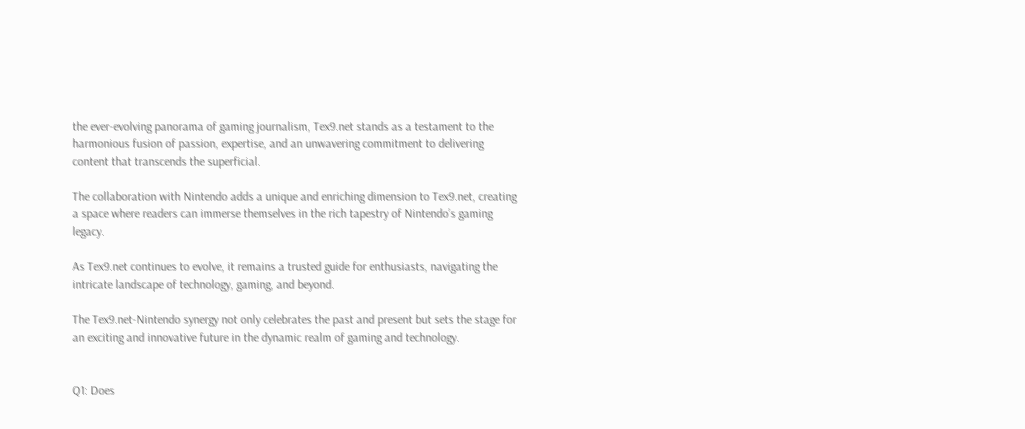the ever-evolving panorama of gaming journalism, Tex9.net stands as a testament to the harmonious fusion of passion, expertise, and an unwavering commitment to delivering content that transcends the superficial.

The collaboration with Nintendo adds a unique and enriching dimension to Tex9.net, creating a space where readers can immerse themselves in the rich tapestry of Nintendo’s gaming legacy.

As Tex9.net continues to evolve, it remains a trusted guide for enthusiasts, navigating the intricate landscape of technology, gaming, and beyond.

The Tex9.net-Nintendo synergy not only celebrates the past and present but sets the stage for an exciting and innovative future in the dynamic realm of gaming and technology.


Q1: Does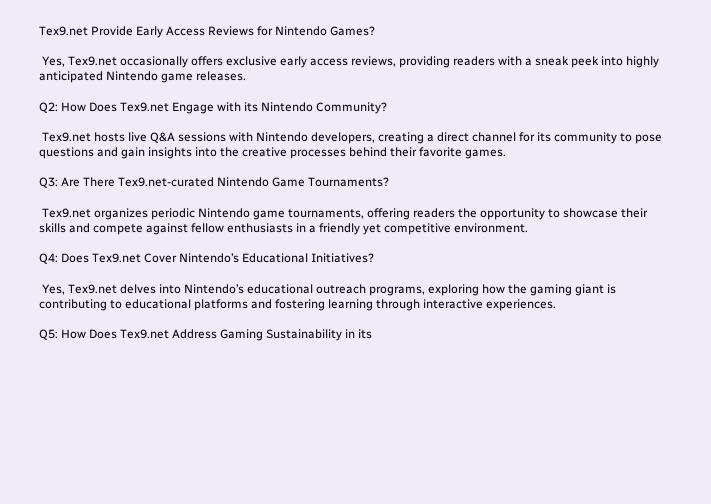Tex9.net Provide Early Access Reviews for Nintendo Games?

 Yes, Tex9.net occasionally offers exclusive early access reviews, providing readers with a sneak peek into highly anticipated Nintendo game releases.

Q2: How Does Tex9.net Engage with its Nintendo Community?

 Tex9.net hosts live Q&A sessions with Nintendo developers, creating a direct channel for its community to pose questions and gain insights into the creative processes behind their favorite games.

Q3: Are There Tex9.net-curated Nintendo Game Tournaments?

 Tex9.net organizes periodic Nintendo game tournaments, offering readers the opportunity to showcase their skills and compete against fellow enthusiasts in a friendly yet competitive environment.

Q4: Does Tex9.net Cover Nintendo’s Educational Initiatives?

 Yes, Tex9.net delves into Nintendo’s educational outreach programs, exploring how the gaming giant is contributing to educational platforms and fostering learning through interactive experiences.

Q5: How Does Tex9.net Address Gaming Sustainability in its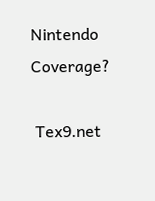Nintendo Coverage?

 Tex9.net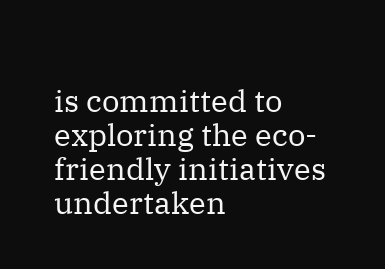is committed to exploring the eco-friendly initiatives undertaken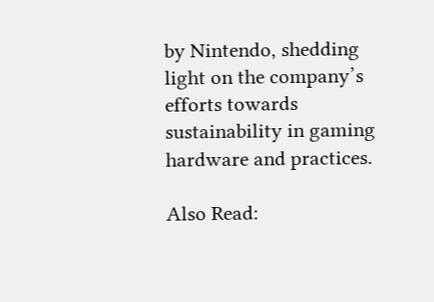by Nintendo, shedding light on the company’s efforts towards sustainability in gaming hardware and practices.

Also Read: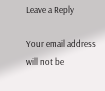Leave a Reply

Your email address will not be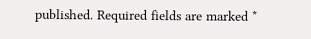published. Required fields are marked *